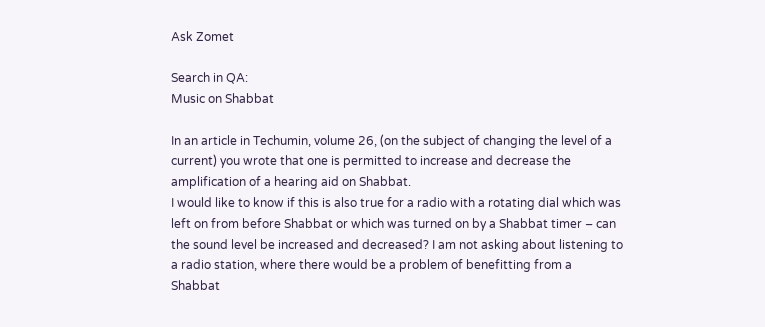Ask Zomet

Search in QA:
Music on Shabbat

In an article in Techumin, volume 26, (on the subject of changing the level of a current) you wrote that one is permitted to increase and decrease the amplification of a hearing aid on Shabbat.
I would like to know if this is also true for a radio with a rotating dial which was left on from before Shabbat or which was turned on by a Shabbat timer – can the sound level be increased and decreased? I am not asking about listening to a radio station, where there would be a problem of benefitting from a Shabbat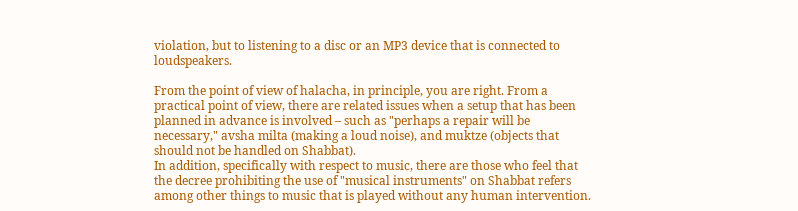violation, but to listening to a disc or an MP3 device that is connected to loudspeakers.

From the point of view of halacha, in principle, you are right. From a practical point of view, there are related issues when a setup that has been planned in advance is involved – such as "perhaps a repair will be necessary," avsha milta (making a loud noise), and muktze (objects that should not be handled on Shabbat).
In addition, specifically with respect to music, there are those who feel that the decree prohibiting the use of "musical instruments" on Shabbat refers among other things to music that is played without any human intervention.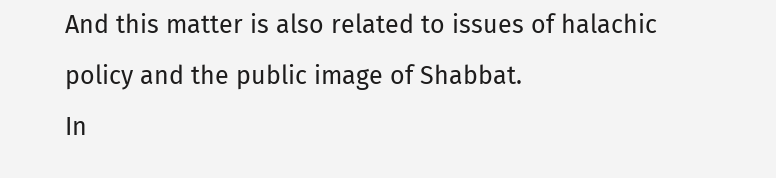And this matter is also related to issues of halachic policy and the public image of Shabbat.
In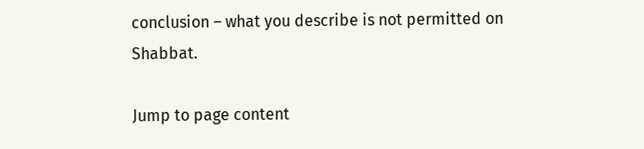conclusion – what you describe is not permitted on Shabbat.

Jump to page content